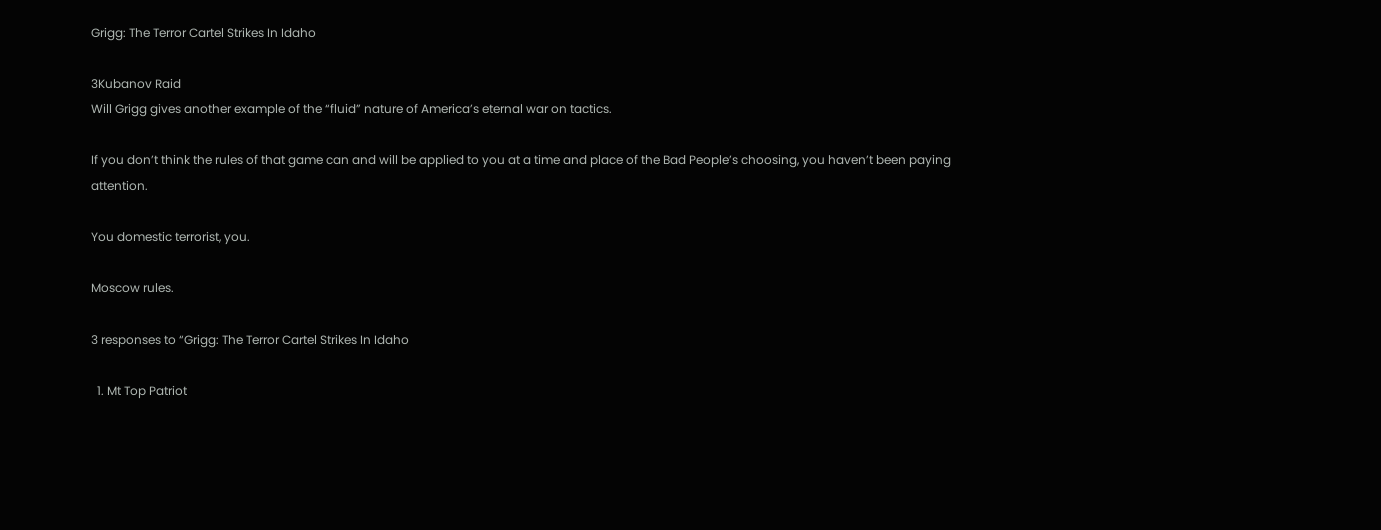Grigg: The Terror Cartel Strikes In Idaho

3Kubanov Raid
Will Grigg gives another example of the “fluid” nature of America’s eternal war on tactics.

If you don’t think the rules of that game can and will be applied to you at a time and place of the Bad People’s choosing, you haven’t been paying attention.

You domestic terrorist, you.

Moscow rules.

3 responses to “Grigg: The Terror Cartel Strikes In Idaho

  1. Mt Top Patriot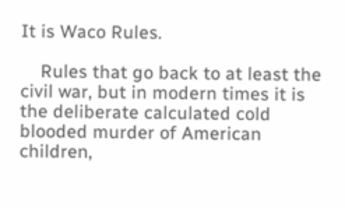It is Waco Rules.

    Rules that go back to at least the civil war, but in modern times it is the deliberate calculated cold blooded murder of American children,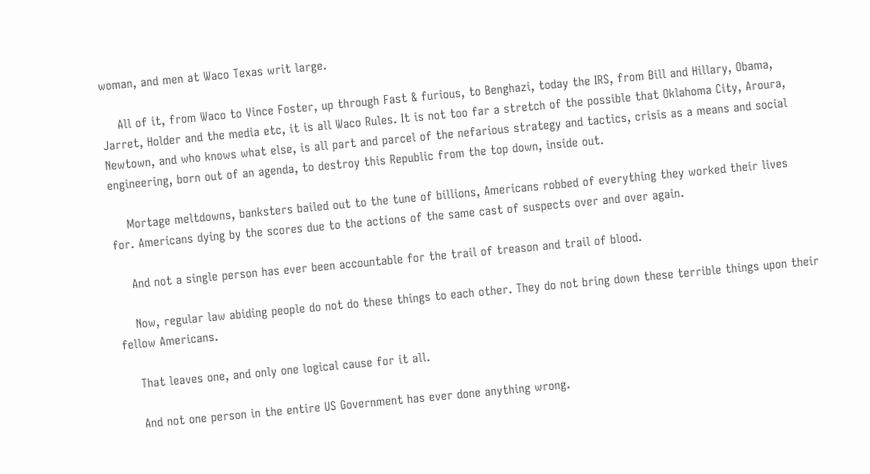woman, and men at Waco Texas writ large.

    All of it, from Waco to Vince Foster, up through Fast & furious, to Benghazi, today the IRS, from Bill and Hillary, Obama, Jarret, Holder and the media etc, it is all Waco Rules. It is not too far a stretch of the possible that Oklahoma City, Aroura, Newtown, and who knows what else, is all part and parcel of the nefarious strategy and tactics, crisis as a means and social engineering, born out of an agenda, to destroy this Republic from the top down, inside out.

    Mortage meltdowns, banksters bailed out to the tune of billions, Americans robbed of everything they worked their lives for. Americans dying by the scores due to the actions of the same cast of suspects over and over again.

    And not a single person has ever been accountable for the trail of treason and trail of blood.

    Now, regular law abiding people do not do these things to each other. They do not bring down these terrible things upon their fellow Americans.

    That leaves one, and only one logical cause for it all.

    And not one person in the entire US Government has ever done anything wrong.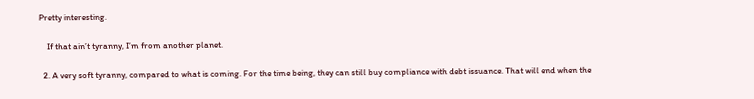Pretty interesting.

    If that ain’t tyranny, I’m from another planet.

  2. A very soft tyranny, compared to what is coming. For the time being, they can still buy compliance with debt issuance. That will end when the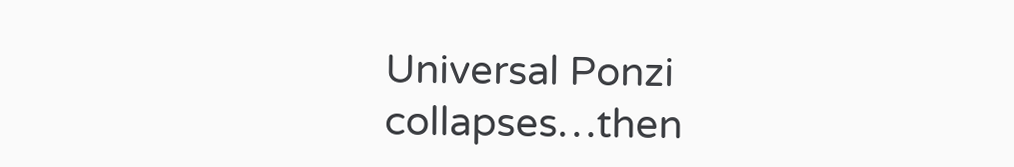Universal Ponzi collapses…then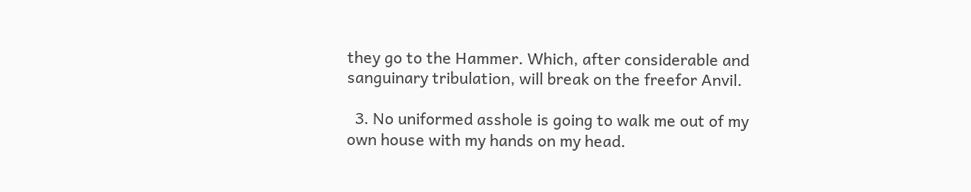they go to the Hammer. Which, after considerable and sanguinary tribulation, will break on the freefor Anvil.

  3. No uniformed asshole is going to walk me out of my own house with my hands on my head.